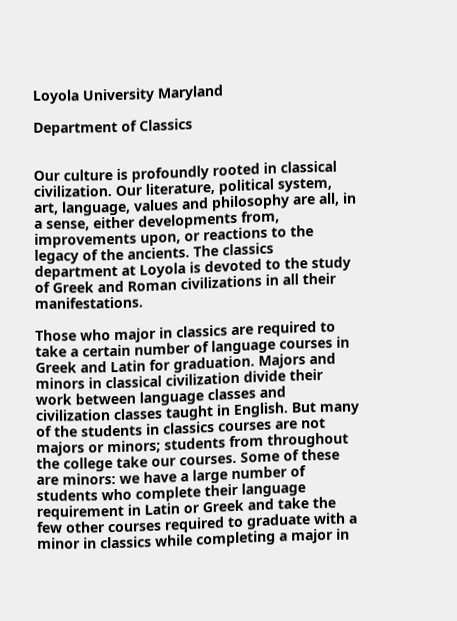Loyola University Maryland

Department of Classics


Our culture is profoundly rooted in classical civilization. Our literature, political system, art, language, values and philosophy are all, in a sense, either developments from, improvements upon, or reactions to the legacy of the ancients. The classics department at Loyola is devoted to the study of Greek and Roman civilizations in all their manifestations.

Those who major in classics are required to take a certain number of language courses in Greek and Latin for graduation. Majors and minors in classical civilization divide their work between language classes and civilization classes taught in English. But many of the students in classics courses are not majors or minors; students from throughout the college take our courses. Some of these are minors: we have a large number of students who complete their language requirement in Latin or Greek and take the few other courses required to graduate with a minor in classics while completing a major in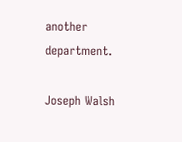another department.

Joseph Walsh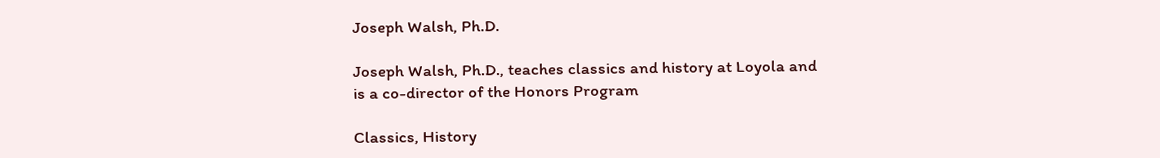Joseph Walsh, Ph.D.

Joseph Walsh, Ph.D., teaches classics and history at Loyola and is a co-director of the Honors Program

Classics, History